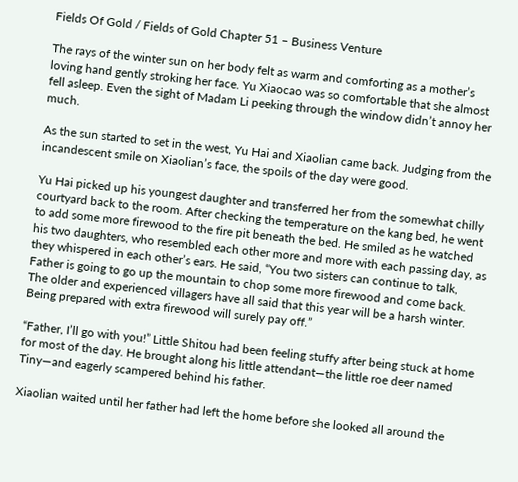Fields Of Gold / Fields of Gold Chapter 51 – Business Venture

The rays of the winter sun on her body felt as warm and comforting as a mother’s loving hand gently stroking her face. Yu Xiaocao was so comfortable that she almost fell asleep. Even the sight of Madam Li peeking through the window didn’t annoy her much.

As the sun started to set in the west, Yu Hai and Xiaolian came back. Judging from the incandescent smile on Xiaolian’s face, the spoils of the day were good.

Yu Hai picked up his youngest daughter and transferred her from the somewhat chilly courtyard back to the room. After checking the temperature on the kang bed, he went to add some more firewood to the fire pit beneath the bed. He smiled as he watched his two daughters, who resembled each other more and more with each passing day, as they whispered in each other’s ears. He said, “You two sisters can continue to talk, Father is going to go up the mountain to chop some more firewood and come back. The older and experienced villagers have all said that this year will be a harsh winter. Being prepared with extra firewood will surely pay off.”

“Father, I’ll go with you!” Little Shitou had been feeling stuffy after being stuck at home for most of the day. He brought along his little attendant—the little roe deer named Tiny—and eagerly scampered behind his father.

Xiaolian waited until her father had left the home before she looked all around the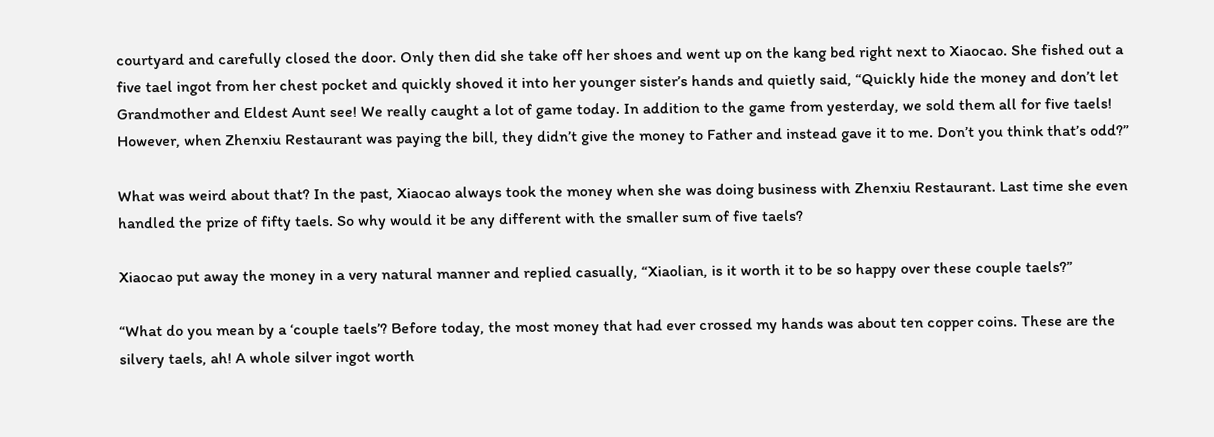courtyard and carefully closed the door. Only then did she take off her shoes and went up on the kang bed right next to Xiaocao. She fished out a five tael ingot from her chest pocket and quickly shoved it into her younger sister’s hands and quietly said, “Quickly hide the money and don’t let Grandmother and Eldest Aunt see! We really caught a lot of game today. In addition to the game from yesterday, we sold them all for five taels! However, when Zhenxiu Restaurant was paying the bill, they didn’t give the money to Father and instead gave it to me. Don’t you think that’s odd?”

What was weird about that? In the past, Xiaocao always took the money when she was doing business with Zhenxiu Restaurant. Last time she even handled the prize of fifty taels. So why would it be any different with the smaller sum of five taels?

Xiaocao put away the money in a very natural manner and replied casually, “Xiaolian, is it worth it to be so happy over these couple taels?”

“What do you mean by a ‘couple taels’? Before today, the most money that had ever crossed my hands was about ten copper coins. These are the silvery taels, ah! A whole silver ingot worth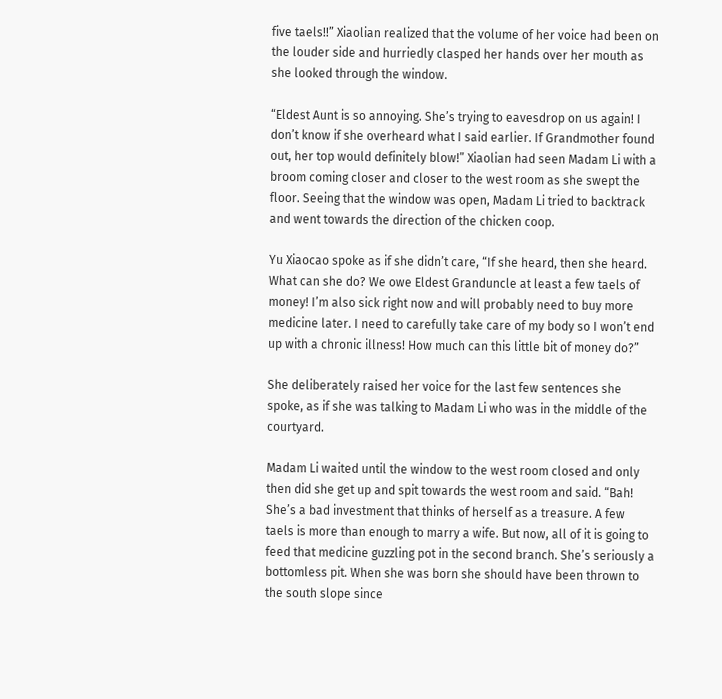five taels!!” Xiaolian realized that the volume of her voice had been on the louder side and hurriedly clasped her hands over her mouth as she looked through the window.

“Eldest Aunt is so annoying. She’s trying to eavesdrop on us again! I don’t know if she overheard what I said earlier. If Grandmother found out, her top would definitely blow!” Xiaolian had seen Madam Li with a broom coming closer and closer to the west room as she swept the floor. Seeing that the window was open, Madam Li tried to backtrack and went towards the direction of the chicken coop.

Yu Xiaocao spoke as if she didn’t care, “If she heard, then she heard. What can she do? We owe Eldest Granduncle at least a few taels of money! I’m also sick right now and will probably need to buy more medicine later. I need to carefully take care of my body so I won’t end up with a chronic illness! How much can this little bit of money do?”

She deliberately raised her voice for the last few sentences she spoke, as if she was talking to Madam Li who was in the middle of the courtyard.

Madam Li waited until the window to the west room closed and only then did she get up and spit towards the west room and said. “Bah! She’s a bad investment that thinks of herself as a treasure. A few taels is more than enough to marry a wife. But now, all of it is going to feed that medicine guzzling pot in the second branch. She’s seriously a bottomless pit. When she was born she should have been thrown to the south slope since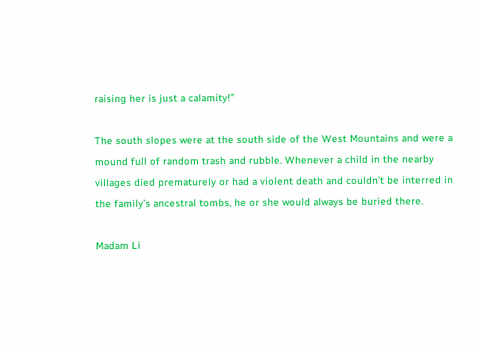raising her is just a calamity!”

The south slopes were at the south side of the West Mountains and were a mound full of random trash and rubble. Whenever a child in the nearby villages died prematurely or had a violent death and couldn’t be interred in the family’s ancestral tombs, he or she would always be buried there.

Madam Li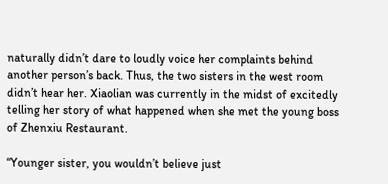naturally didn’t dare to loudly voice her complaints behind another person’s back. Thus, the two sisters in the west room didn’t hear her. Xiaolian was currently in the midst of excitedly telling her story of what happened when she met the young boss of Zhenxiu Restaurant.

“Younger sister, you wouldn’t believe just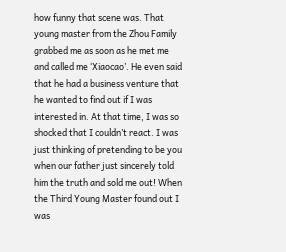how funny that scene was. That young master from the Zhou Family grabbed me as soon as he met me and called me ‘Xiaocao’. He even said that he had a business venture that he wanted to find out if I was interested in. At that time, I was so shocked that I couldn’t react. I was just thinking of pretending to be you when our father just sincerely told him the truth and sold me out! When the Third Young Master found out I was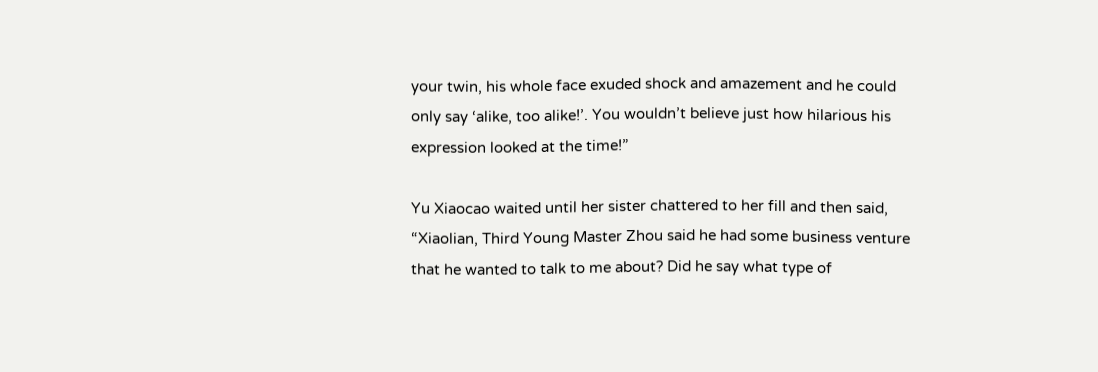your twin, his whole face exuded shock and amazement and he could only say ‘alike, too alike!’. You wouldn’t believe just how hilarious his expression looked at the time!”

Yu Xiaocao waited until her sister chattered to her fill and then said, “Xiaolian, Third Young Master Zhou said he had some business venture that he wanted to talk to me about? Did he say what type of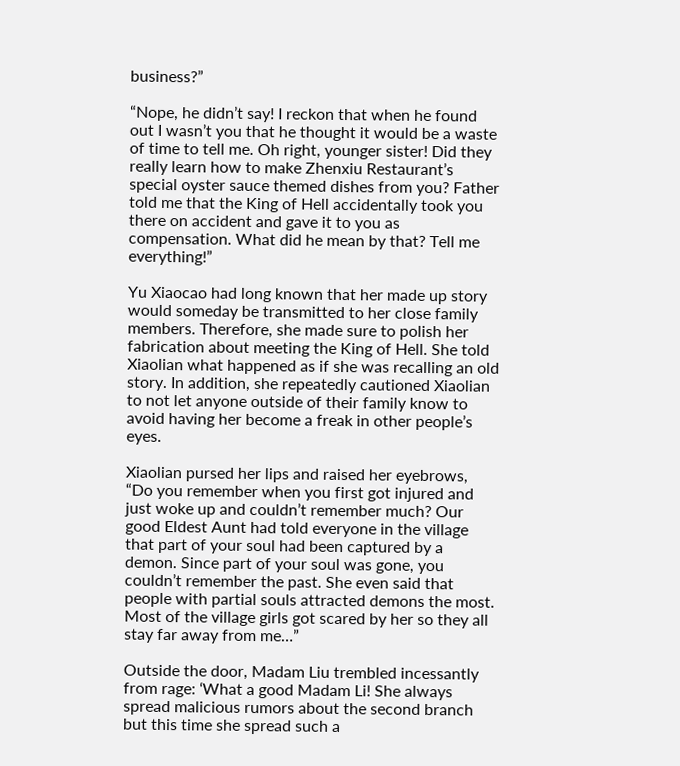business?”

“Nope, he didn’t say! I reckon that when he found out I wasn’t you that he thought it would be a waste of time to tell me. Oh right, younger sister! Did they really learn how to make Zhenxiu Restaurant’s special oyster sauce themed dishes from you? Father told me that the King of Hell accidentally took you there on accident and gave it to you as compensation. What did he mean by that? Tell me everything!”

Yu Xiaocao had long known that her made up story would someday be transmitted to her close family members. Therefore, she made sure to polish her fabrication about meeting the King of Hell. She told Xiaolian what happened as if she was recalling an old story. In addition, she repeatedly cautioned Xiaolian to not let anyone outside of their family know to avoid having her become a freak in other people’s eyes.

Xiaolian pursed her lips and raised her eyebrows, “Do you remember when you first got injured and just woke up and couldn’t remember much? Our good Eldest Aunt had told everyone in the village that part of your soul had been captured by a demon. Since part of your soul was gone, you couldn’t remember the past. She even said that people with partial souls attracted demons the most. Most of the village girls got scared by her so they all stay far away from me…”

Outside the door, Madam Liu trembled incessantly from rage: ‘What a good Madam Li! She always spread malicious rumors about the second branch but this time she spread such a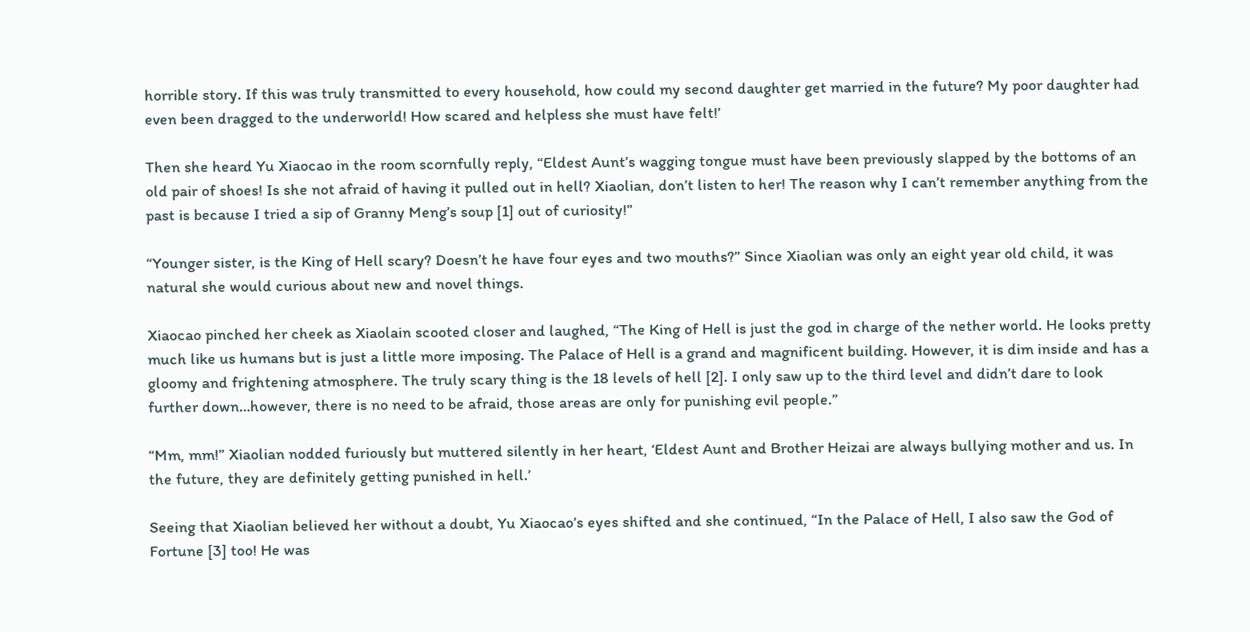horrible story. If this was truly transmitted to every household, how could my second daughter get married in the future? My poor daughter had even been dragged to the underworld! How scared and helpless she must have felt!’

Then she heard Yu Xiaocao in the room scornfully reply, “Eldest Aunt’s wagging tongue must have been previously slapped by the bottoms of an old pair of shoes! Is she not afraid of having it pulled out in hell? Xiaolian, don’t listen to her! The reason why I can’t remember anything from the past is because I tried a sip of Granny Meng’s soup [1] out of curiosity!”

“Younger sister, is the King of Hell scary? Doesn’t he have four eyes and two mouths?” Since Xiaolian was only an eight year old child, it was natural she would curious about new and novel things.

Xiaocao pinched her cheek as Xiaolain scooted closer and laughed, “The King of Hell is just the god in charge of the nether world. He looks pretty much like us humans but is just a little more imposing. The Palace of Hell is a grand and magnificent building. However, it is dim inside and has a gloomy and frightening atmosphere. The truly scary thing is the 18 levels of hell [2]. I only saw up to the third level and didn’t dare to look further down…however, there is no need to be afraid, those areas are only for punishing evil people.”

“Mm, mm!” Xiaolian nodded furiously but muttered silently in her heart, ‘Eldest Aunt and Brother Heizai are always bullying mother and us. In the future, they are definitely getting punished in hell.’

Seeing that Xiaolian believed her without a doubt, Yu Xiaocao’s eyes shifted and she continued, “In the Palace of Hell, I also saw the God of Fortune [3] too! He was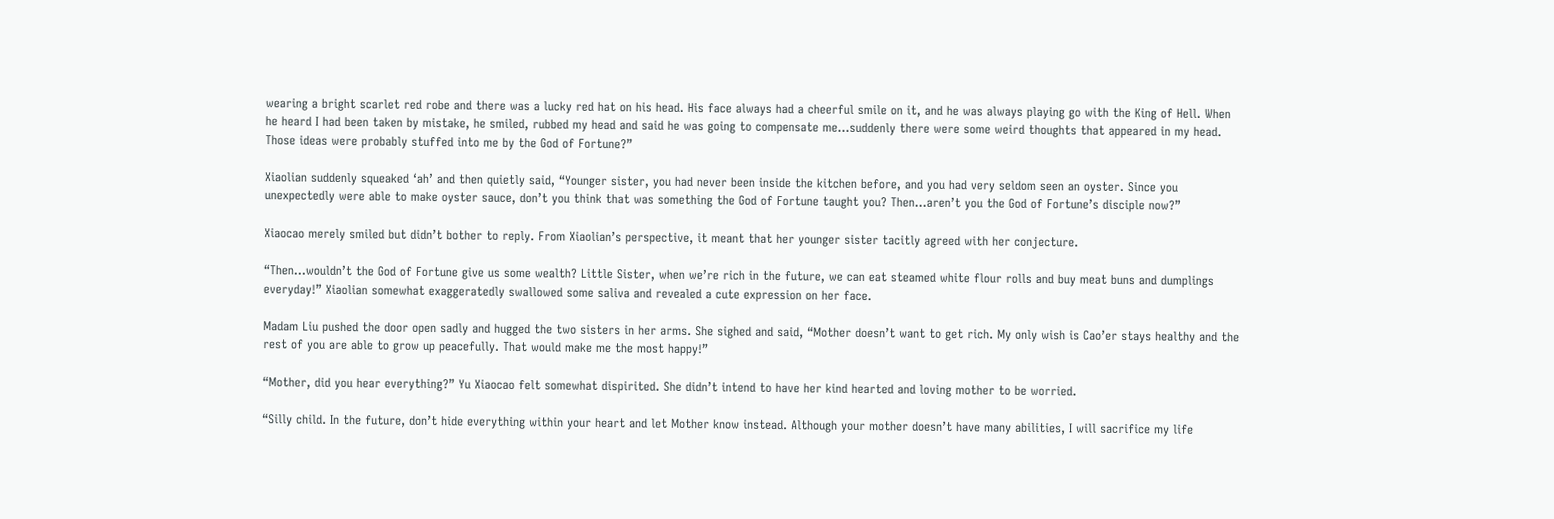wearing a bright scarlet red robe and there was a lucky red hat on his head. His face always had a cheerful smile on it, and he was always playing go with the King of Hell. When he heard I had been taken by mistake, he smiled, rubbed my head and said he was going to compensate me…suddenly there were some weird thoughts that appeared in my head. Those ideas were probably stuffed into me by the God of Fortune?”

Xiaolian suddenly squeaked ‘ah’ and then quietly said, “Younger sister, you had never been inside the kitchen before, and you had very seldom seen an oyster. Since you unexpectedly were able to make oyster sauce, don’t you think that was something the God of Fortune taught you? Then…aren’t you the God of Fortune’s disciple now?”

Xiaocao merely smiled but didn’t bother to reply. From Xiaolian’s perspective, it meant that her younger sister tacitly agreed with her conjecture.

“Then…wouldn’t the God of Fortune give us some wealth? Little Sister, when we’re rich in the future, we can eat steamed white flour rolls and buy meat buns and dumplings everyday!” Xiaolian somewhat exaggeratedly swallowed some saliva and revealed a cute expression on her face.

Madam Liu pushed the door open sadly and hugged the two sisters in her arms. She sighed and said, “Mother doesn’t want to get rich. My only wish is Cao’er stays healthy and the rest of you are able to grow up peacefully. That would make me the most happy!”

“Mother, did you hear everything?” Yu Xiaocao felt somewhat dispirited. She didn’t intend to have her kind hearted and loving mother to be worried.

“Silly child. In the future, don’t hide everything within your heart and let Mother know instead. Although your mother doesn’t have many abilities, I will sacrifice my life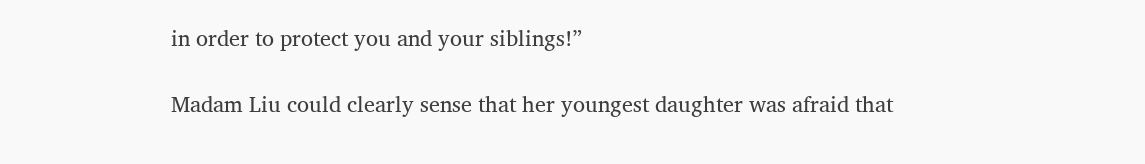in order to protect you and your siblings!”

Madam Liu could clearly sense that her youngest daughter was afraid that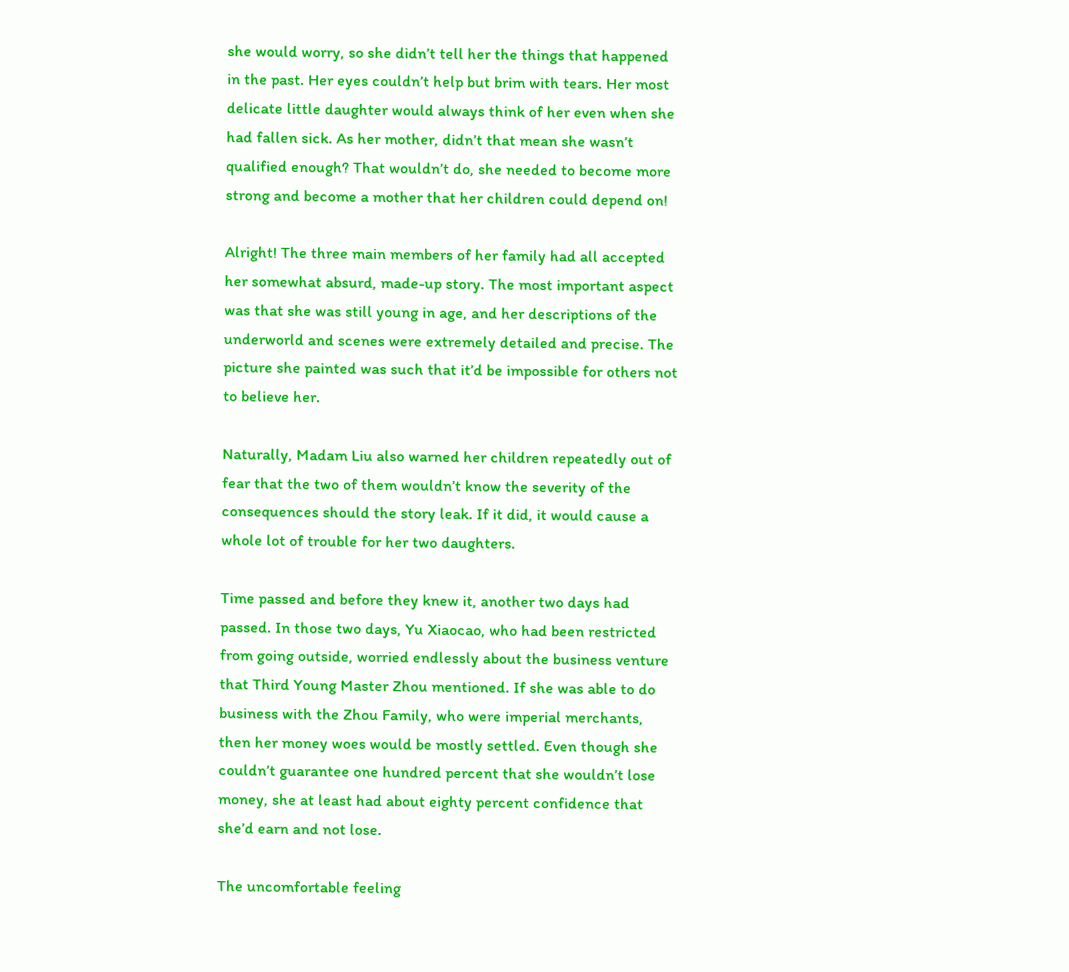she would worry, so she didn’t tell her the things that happened in the past. Her eyes couldn’t help but brim with tears. Her most delicate little daughter would always think of her even when she had fallen sick. As her mother, didn’t that mean she wasn’t qualified enough? That wouldn’t do, she needed to become more strong and become a mother that her children could depend on!

Alright! The three main members of her family had all accepted her somewhat absurd, made-up story. The most important aspect was that she was still young in age, and her descriptions of the underworld and scenes were extremely detailed and precise. The picture she painted was such that it’d be impossible for others not to believe her.

Naturally, Madam Liu also warned her children repeatedly out of fear that the two of them wouldn’t know the severity of the consequences should the story leak. If it did, it would cause a whole lot of trouble for her two daughters.

Time passed and before they knew it, another two days had passed. In those two days, Yu Xiaocao, who had been restricted from going outside, worried endlessly about the business venture that Third Young Master Zhou mentioned. If she was able to do business with the Zhou Family, who were imperial merchants, then her money woes would be mostly settled. Even though she couldn’t guarantee one hundred percent that she wouldn’t lose money, she at least had about eighty percent confidence that she’d earn and not lose.

The uncomfortable feeling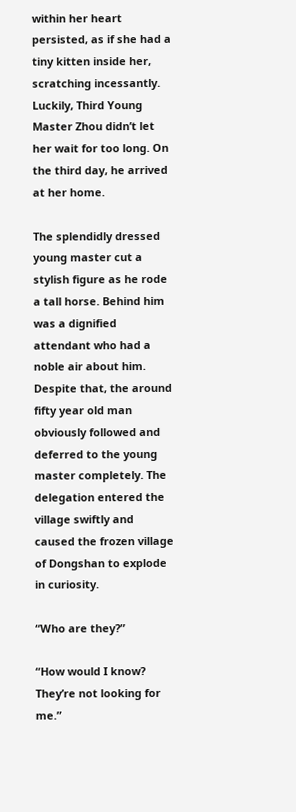within her heart persisted, as if she had a tiny kitten inside her, scratching incessantly. Luckily, Third Young Master Zhou didn’t let her wait for too long. On the third day, he arrived at her home.

The splendidly dressed young master cut a stylish figure as he rode a tall horse. Behind him was a dignified attendant who had a noble air about him. Despite that, the around fifty year old man obviously followed and deferred to the young master completely. The delegation entered the village swiftly and caused the frozen village of Dongshan to explode in curiosity.

“Who are they?”

“How would I know? They’re not looking for me.”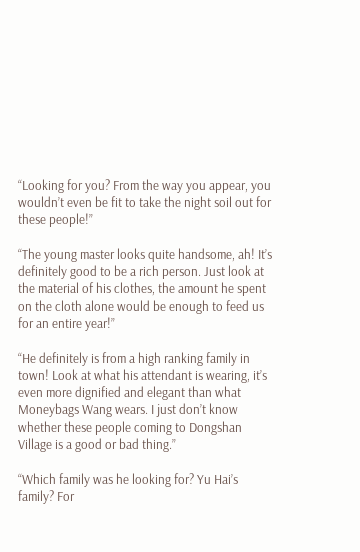“Looking for you? From the way you appear, you wouldn’t even be fit to take the night soil out for these people!”

“The young master looks quite handsome, ah! It’s definitely good to be a rich person. Just look at the material of his clothes, the amount he spent on the cloth alone would be enough to feed us for an entire year!”

“He definitely is from a high ranking family in town! Look at what his attendant is wearing, it’s even more dignified and elegant than what Moneybags Wang wears. I just don’t know whether these people coming to Dongshan Village is a good or bad thing.”

“Which family was he looking for? Yu Hai’s family? For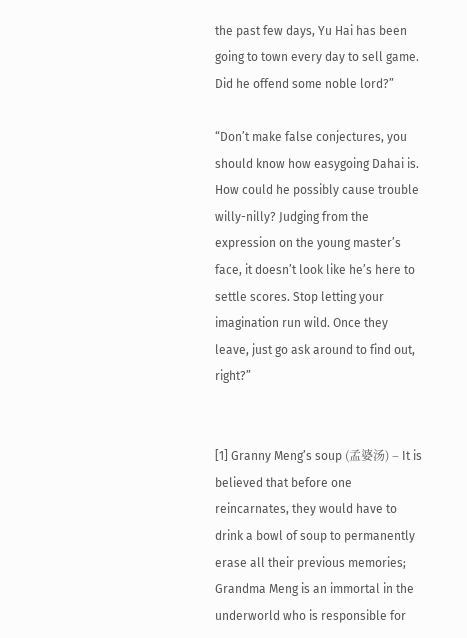the past few days, Yu Hai has been going to town every day to sell game. Did he offend some noble lord?”

“Don’t make false conjectures, you should know how easygoing Dahai is. How could he possibly cause trouble willy-nilly? Judging from the expression on the young master’s face, it doesn’t look like he’s here to settle scores. Stop letting your imagination run wild. Once they leave, just go ask around to find out, right?”


[1] Granny Meng’s soup (孟婆汤) – It is believed that before one reincarnates, they would have to drink a bowl of soup to permanently erase all their previous memories; Grandma Meng is an immortal in the underworld who is responsible for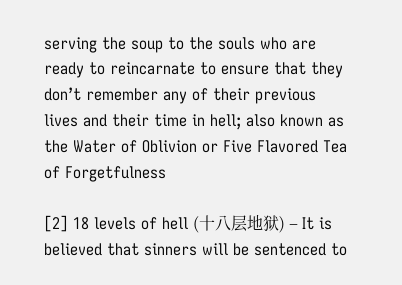serving the soup to the souls who are ready to reincarnate to ensure that they don’t remember any of their previous lives and their time in hell; also known as the Water of Oblivion or Five Flavored Tea of Forgetfulness

[2] 18 levels of hell (十八层地狱) – It is believed that sinners will be sentenced to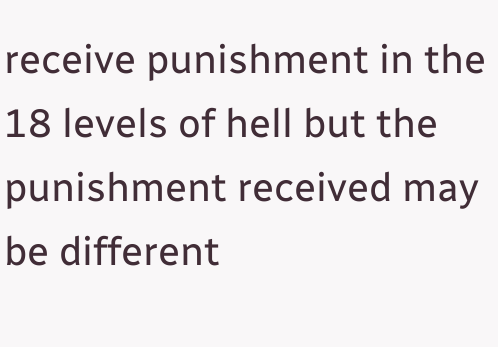receive punishment in the 18 levels of hell but the punishment received may be different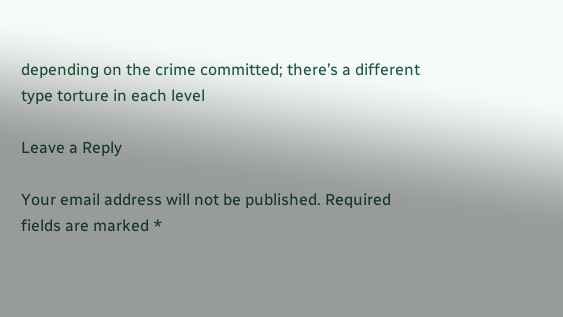depending on the crime committed; there’s a different type torture in each level

Leave a Reply

Your email address will not be published. Required fields are marked *